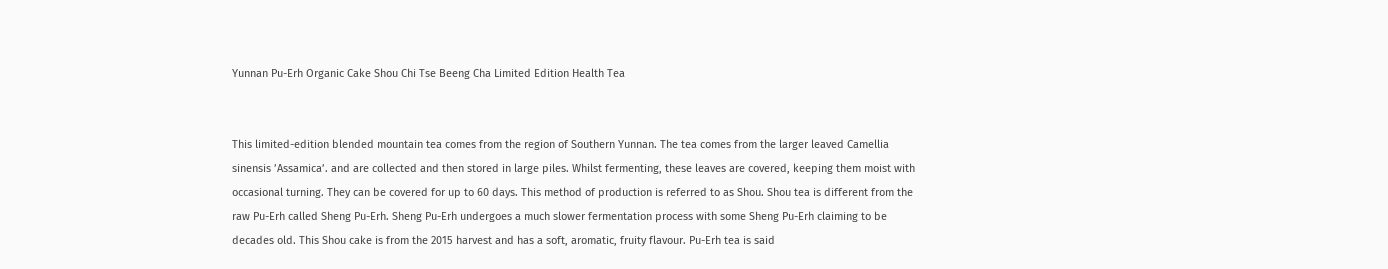Yunnan Pu-Erh Organic Cake Shou Chi Tse Beeng Cha Limited Edition Health Tea


This limited-edition blended mountain tea comes from the region of Southern Yunnan. The tea comes from the larger leaved Camellia sinensis ’Assamica’. and are collected and then stored in large piles. Whilst fermenting, these leaves are covered, keeping them moist with occasional turning. They can be covered for up to 60 days. This method of production is referred to as Shou. Shou tea is different from the raw Pu-Erh called Sheng Pu-Erh. Sheng Pu-Erh undergoes a much slower fermentation process with some Sheng Pu-Erh claiming to be decades old. This Shou cake is from the 2015 harvest and has a soft, aromatic, fruity flavour. Pu-Erh tea is said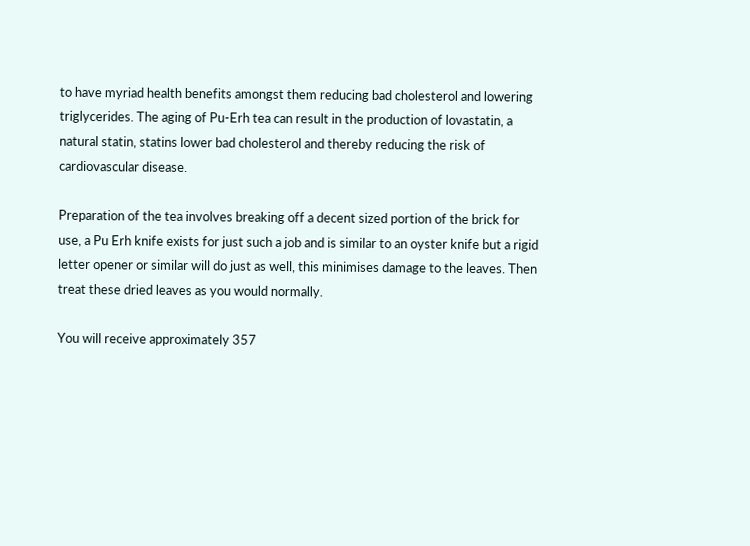to have myriad health benefits amongst them reducing bad cholesterol and lowering triglycerides. The aging of Pu-Erh tea can result in the production of lovastatin, a natural statin, statins lower bad cholesterol and thereby reducing the risk of cardiovascular disease.

Preparation of the tea involves breaking off a decent sized portion of the brick for use, a Pu Erh knife exists for just such a job and is similar to an oyster knife but a rigid letter opener or similar will do just as well, this minimises damage to the leaves. Then treat these dried leaves as you would normally.

You will receive approximately 357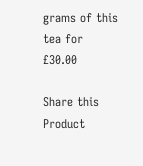grams of this tea for £30.00

Share this Product